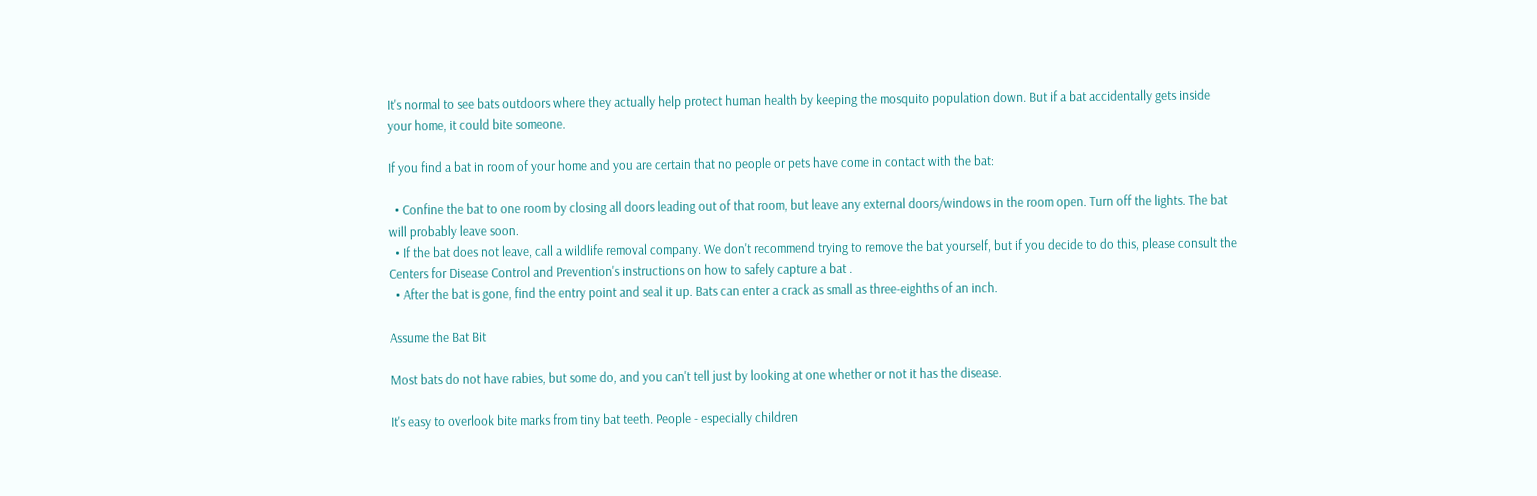It's normal to see bats outdoors where they actually help protect human health by keeping the mosquito population down. But if a bat accidentally gets inside your home, it could bite someone.

If you find a bat in room of your home and you are certain that no people or pets have come in contact with the bat:

  • Confine the bat to one room by closing all doors leading out of that room, but leave any external doors/windows in the room open. Turn off the lights. The bat will probably leave soon.
  • If the bat does not leave, call a wildlife removal company. We don't recommend trying to remove the bat yourself, but if you decide to do this, please consult the Centers for Disease Control and Prevention's instructions on how to safely capture a bat .
  • After the bat is gone, find the entry point and seal it up. Bats can enter a crack as small as three-eighths of an inch.

Assume the Bat Bit

Most bats do not have rabies, but some do, and you can't tell just by looking at one whether or not it has the disease.

It's easy to overlook bite marks from tiny bat teeth. People - especially children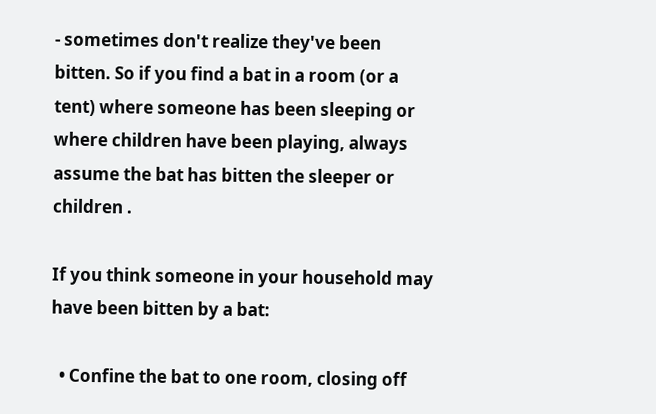- sometimes don't realize they've been bitten. So if you find a bat in a room (or a tent) where someone has been sleeping or where children have been playing, always assume the bat has bitten the sleeper or children .

If you think someone in your household may have been bitten by a bat:

  • Confine the bat to one room, closing off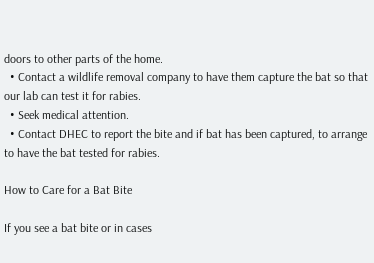doors to other parts of the home.
  • Contact a wildlife removal company to have them capture the bat so that our lab can test it for rabies.
  • Seek medical attention.
  • Contact DHEC to report the bite and if bat has been captured, to arrange to have the bat tested for rabies.

How to Care for a Bat Bite

If you see a bat bite or in cases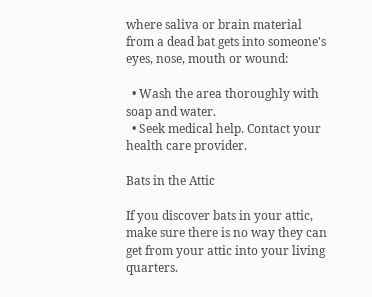where saliva or brain material from a dead bat gets into someone's eyes, nose, mouth or wound:

  • Wash the area thoroughly with soap and water.
  • Seek medical help. Contact your health care provider.

Bats in the Attic

If you discover bats in your attic, make sure there is no way they can get from your attic into your living quarters.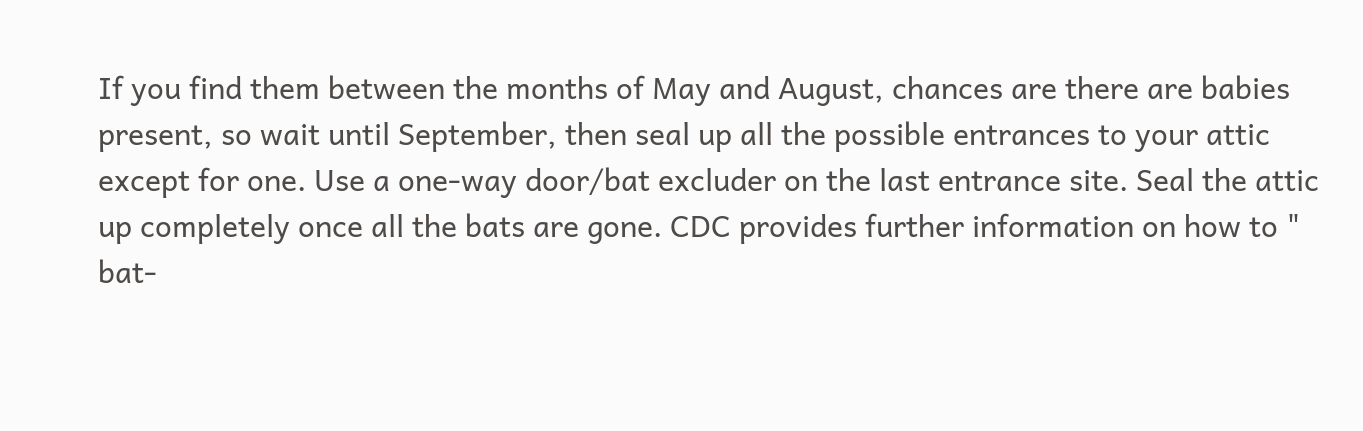If you find them between the months of May and August, chances are there are babies present, so wait until September, then seal up all the possible entrances to your attic except for one. Use a one-way door/bat excluder on the last entrance site. Seal the attic up completely once all the bats are gone. CDC provides further information on how to " bat-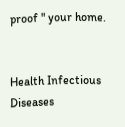proof " your home.


Health Infectious Diseases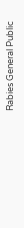Rabies General Public